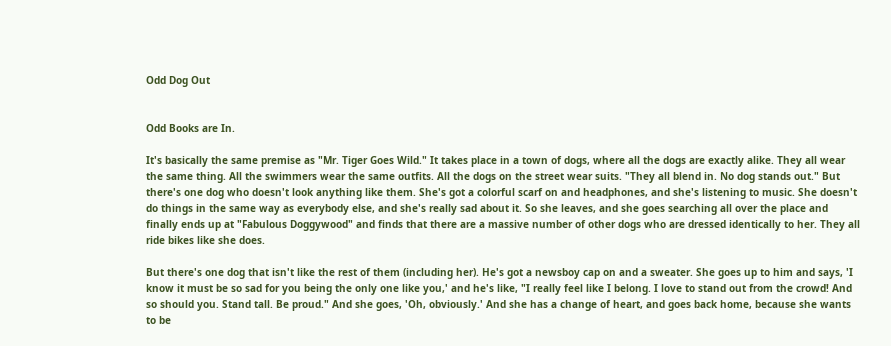Odd Dog Out


Odd Books are In.

It's basically the same premise as "Mr. Tiger Goes Wild." It takes place in a town of dogs, where all the dogs are exactly alike. They all wear the same thing. All the swimmers wear the same outfits. All the dogs on the street wear suits. "They all blend in. No dog stands out." But there's one dog who doesn't look anything like them. She's got a colorful scarf on and headphones, and she's listening to music. She doesn't do things in the same way as everybody else, and she's really sad about it. So she leaves, and she goes searching all over the place and finally ends up at "Fabulous Doggywood" and finds that there are a massive number of other dogs who are dressed identically to her. They all ride bikes like she does.

But there's one dog that isn't like the rest of them (including her). He's got a newsboy cap on and a sweater. She goes up to him and says, 'I know it must be so sad for you being the only one like you,' and he's like, "I really feel like I belong. I love to stand out from the crowd! And so should you. Stand tall. Be proud." And she goes, 'Oh, obviously.' And she has a change of heart, and goes back home, because she wants to be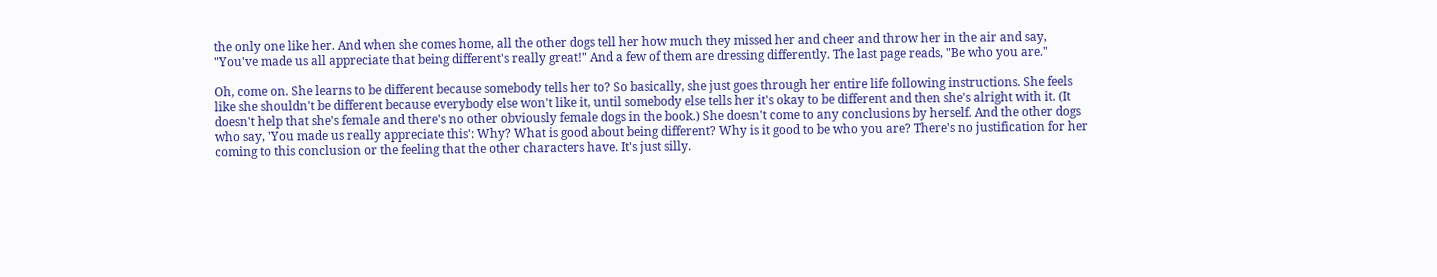the only one like her. And when she comes home, all the other dogs tell her how much they missed her and cheer and throw her in the air and say, "You've made us all appreciate that being different's really great!" And a few of them are dressing differently. The last page reads, "Be who you are."

Oh, come on. She learns to be different because somebody tells her to? So basically, she just goes through her entire life following instructions. She feels like she shouldn't be different because everybody else won't like it, until somebody else tells her it's okay to be different and then she's alright with it. (It doesn't help that she's female and there's no other obviously female dogs in the book.) She doesn't come to any conclusions by herself. And the other dogs who say, 'You made us really appreciate this': Why? What is good about being different? Why is it good to be who you are? There's no justification for her coming to this conclusion or the feeling that the other characters have. It's just silly.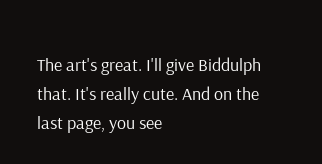The art's great. I'll give Biddulph that. It's really cute. And on the last page, you see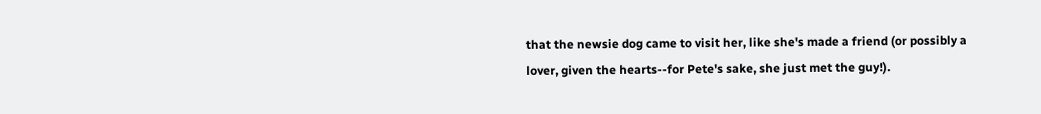that the newsie dog came to visit her, like she's made a friend (or possibly a lover, given the hearts--for Pete's sake, she just met the guy!).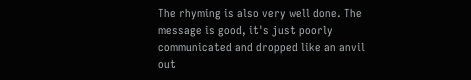The rhyming is also very well done. The message is good, it's just poorly communicated and dropped like an anvil out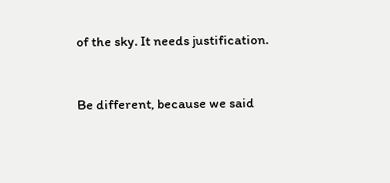of the sky. It needs justification.


Be different, because we said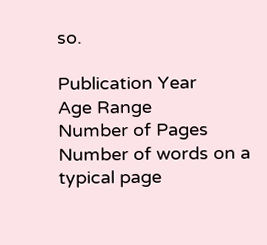so.

Publication Year
Age Range
Number of Pages
Number of words on a typical page